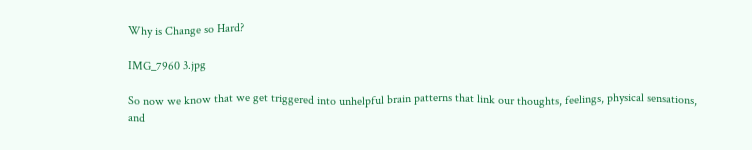Why is Change so Hard?

IMG_7960 3.jpg

So now we know that we get triggered into unhelpful brain patterns that link our thoughts, feelings, physical sensations, and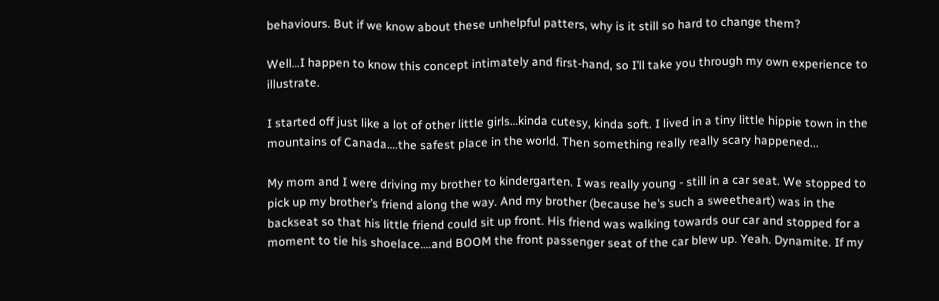behaviours. But if we know about these unhelpful patters, why is it still so hard to change them?

Well…I happen to know this concept intimately and first-hand, so I’ll take you through my own experience to illustrate.

I started off just like a lot of other little girls…kinda cutesy, kinda soft. I lived in a tiny little hippie town in the mountains of Canada….the safest place in the world. Then something really really scary happened...

My mom and I were driving my brother to kindergarten. I was really young - still in a car seat. We stopped to pick up my brother’s friend along the way. And my brother (because he’s such a sweetheart) was in the backseat so that his little friend could sit up front. His friend was walking towards our car and stopped for a moment to tie his shoelace….and BOOM the front passenger seat of the car blew up. Yeah. Dynamite. If my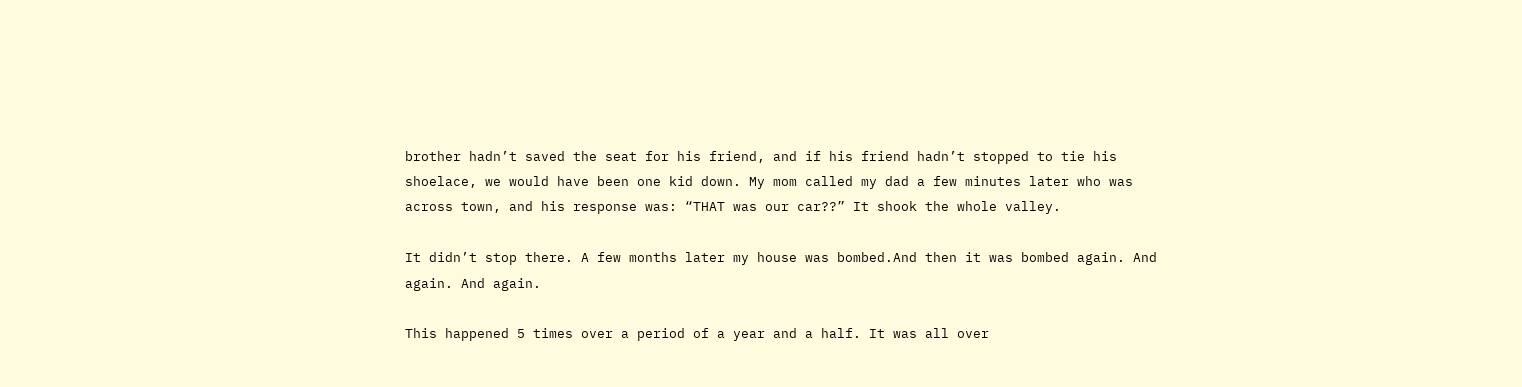brother hadn’t saved the seat for his friend, and if his friend hadn’t stopped to tie his shoelace, we would have been one kid down. My mom called my dad a few minutes later who was across town, and his response was: “THAT was our car??” It shook the whole valley.

It didn’t stop there. A few months later my house was bombed.And then it was bombed again. And again. And again.

This happened 5 times over a period of a year and a half. It was all over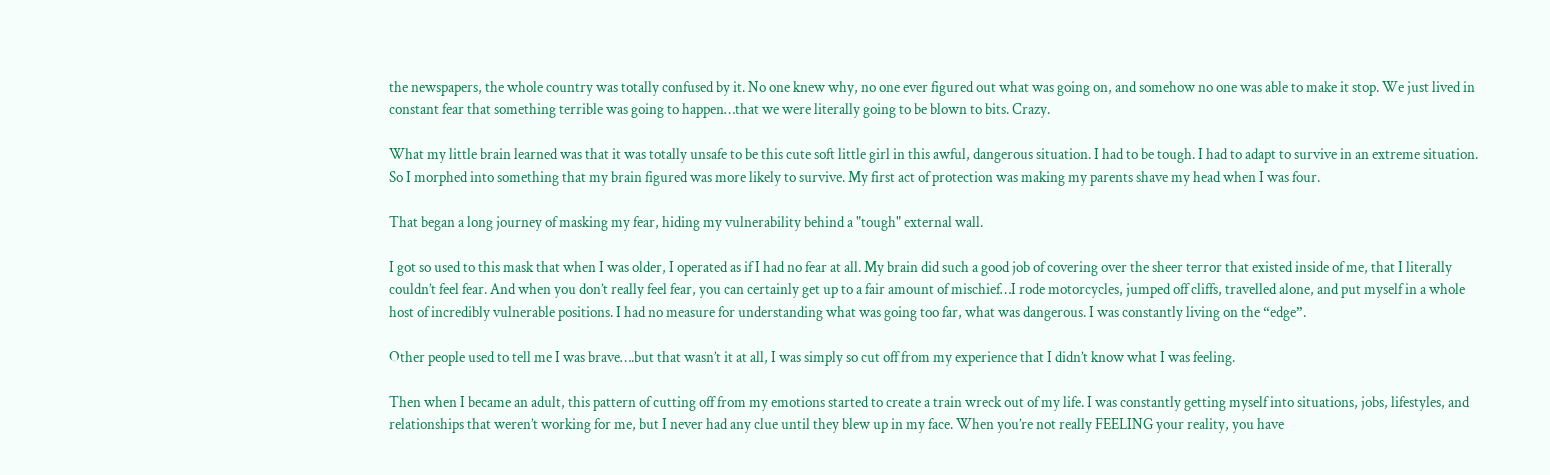the newspapers, the whole country was totally confused by it. No one knew why, no one ever figured out what was going on, and somehow no one was able to make it stop. We just lived in constant fear that something terrible was going to happen…that we were literally going to be blown to bits. Crazy.

What my little brain learned was that it was totally unsafe to be this cute soft little girl in this awful, dangerous situation. I had to be tough. I had to adapt to survive in an extreme situation. So I morphed into something that my brain figured was more likely to survive. My first act of protection was making my parents shave my head when I was four.

That began a long journey of masking my fear, hiding my vulnerability behind a "tough" external wall.

I got so used to this mask that when I was older, I operated as if I had no fear at all. My brain did such a good job of covering over the sheer terror that existed inside of me, that I literally couldn’t feel fear. And when you don’t really feel fear, you can certainly get up to a fair amount of mischief…I rode motorcycles, jumped off cliffs, travelled alone, and put myself in a whole host of incredibly vulnerable positions. I had no measure for understanding what was going too far, what was dangerous. I was constantly living on the “edge”.

Other people used to tell me I was brave….but that wasn’t it at all, I was simply so cut off from my experience that I didn’t know what I was feeling.

Then when I became an adult, this pattern of cutting off from my emotions started to create a train wreck out of my life. I was constantly getting myself into situations, jobs, lifestyles, and relationships that weren’t working for me, but I never had any clue until they blew up in my face. When you’re not really FEELING your reality, you have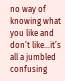no way of knowing what you like and don’t like…it’s all a jumbled confusing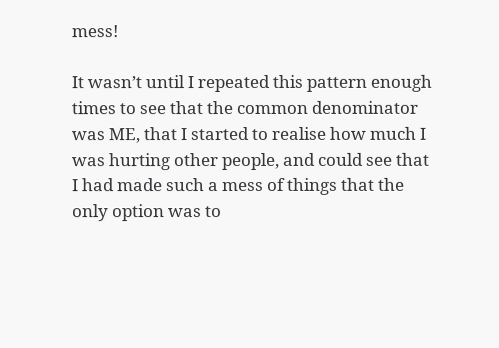mess!

It wasn’t until I repeated this pattern enough times to see that the common denominator was ME, that I started to realise how much I was hurting other people, and could see that I had made such a mess of things that the only option was to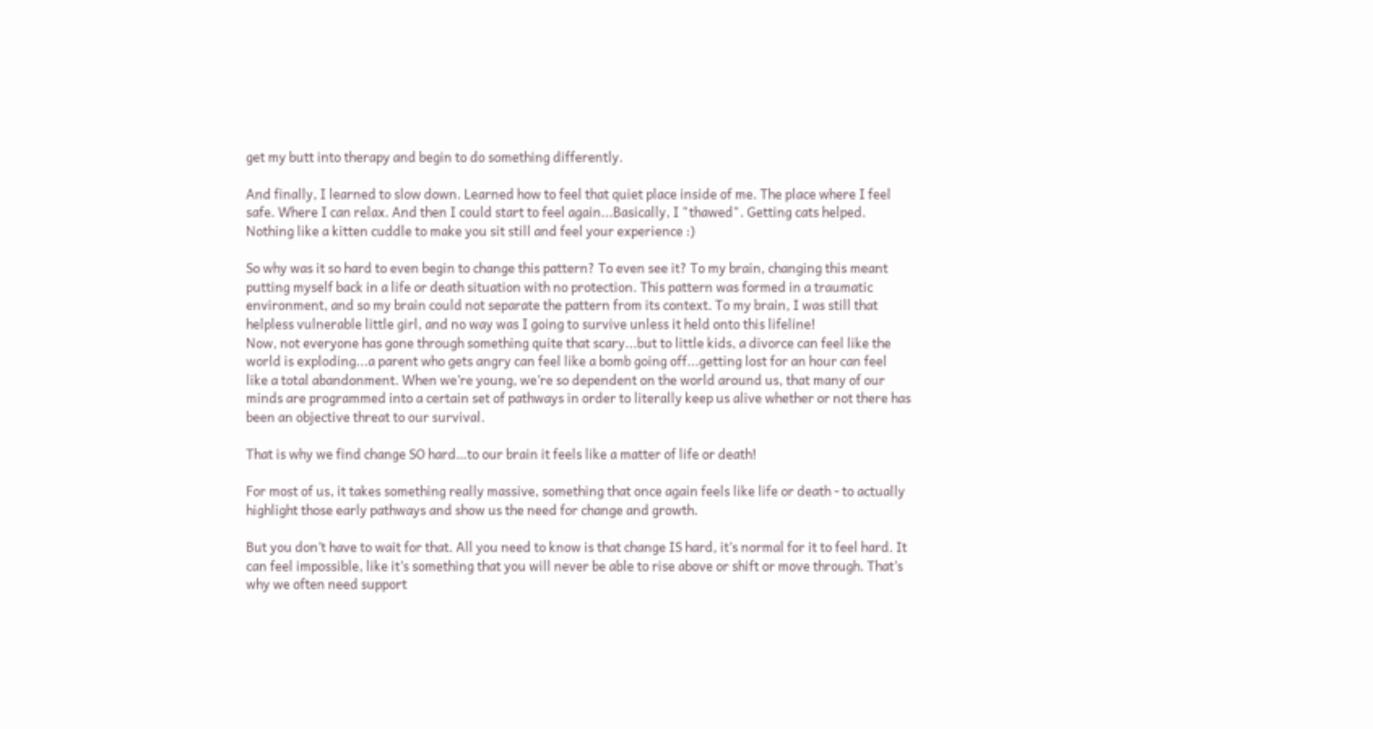get my butt into therapy and begin to do something differently.

And finally, I learned to slow down. Learned how to feel that quiet place inside of me. The place where I feel safe. Where I can relax. And then I could start to feel again...Basically, I "thawed". Getting cats helped. Nothing like a kitten cuddle to make you sit still and feel your experience :)

So why was it so hard to even begin to change this pattern? To even see it? To my brain, changing this meant putting myself back in a life or death situation with no protection. This pattern was formed in a traumatic environment, and so my brain could not separate the pattern from its context. To my brain, I was still that helpless vulnerable little girl, and no way was I going to survive unless it held onto this lifeline!
Now, not everyone has gone through something quite that scary...but to little kids, a divorce can feel like the world is exploding...a parent who gets angry can feel like a bomb going off...getting lost for an hour can feel like a total abandonment. When we’re young, we’re so dependent on the world around us, that many of our minds are programmed into a certain set of pathways in order to literally keep us alive whether or not there has been an objective threat to our survival.

That is why we find change SO hard…to our brain it feels like a matter of life or death!

For most of us, it takes something really massive, something that once again feels like life or death - to actually highlight those early pathways and show us the need for change and growth.

But you don’t have to wait for that. All you need to know is that change IS hard, it’s normal for it to feel hard. It can feel impossible, like it’s something that you will never be able to rise above or shift or move through. That’s why we often need support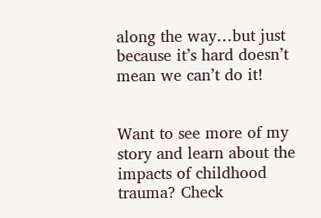along the way…but just because it’s hard doesn’t mean we can’t do it!


Want to see more of my story and learn about the impacts of childhood trauma? Check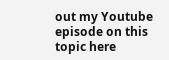out my Youtube episode on this topic here